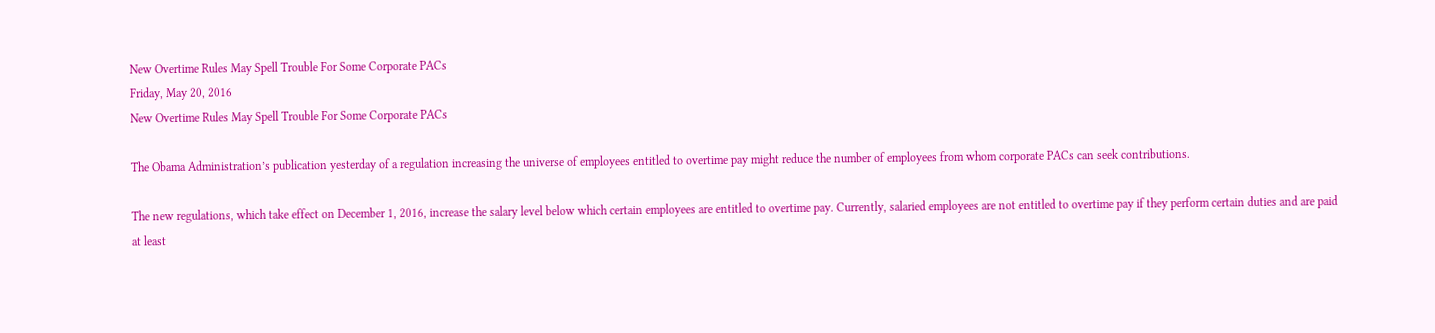New Overtime Rules May Spell Trouble For Some Corporate PACs
Friday, May 20, 2016
New Overtime Rules May Spell Trouble For Some Corporate PACs

The Obama Administration’s publication yesterday of a regulation increasing the universe of employees entitled to overtime pay might reduce the number of employees from whom corporate PACs can seek contributions.

The new regulations, which take effect on December 1, 2016, increase the salary level below which certain employees are entitled to overtime pay. Currently, salaried employees are not entitled to overtime pay if they perform certain duties and are paid at least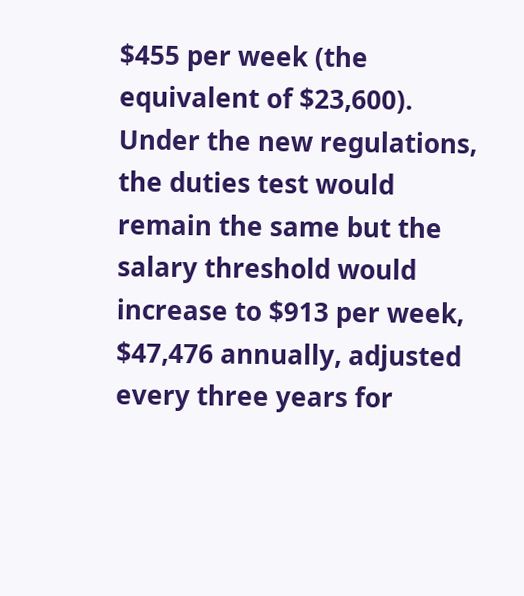$455 per week (the equivalent of $23,600). Under the new regulations, the duties test would remain the same but the salary threshold would increase to $913 per week, $47,476 annually, adjusted every three years for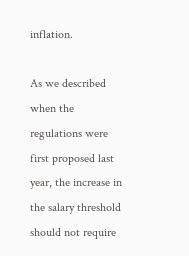inflation.

As we described when the regulations were first proposed last year, the increase in the salary threshold should not require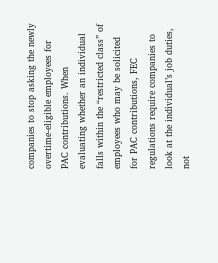companies to stop asking the newly overtime-eligible employees for PAC contributions. When evaluating whether an individual falls within the “restricted class” of employees who may be solicited for PAC contributions, FEC regulations require companies to look at the individual’s job duties, not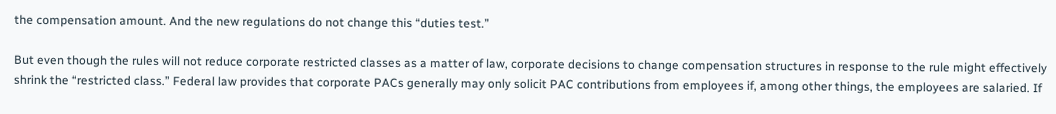the compensation amount. And the new regulations do not change this “duties test.”

But even though the rules will not reduce corporate restricted classes as a matter of law, corporate decisions to change compensation structures in response to the rule might effectively shrink the “restricted class.” Federal law provides that corporate PACs generally may only solicit PAC contributions from employees if, among other things, the employees are salaried. If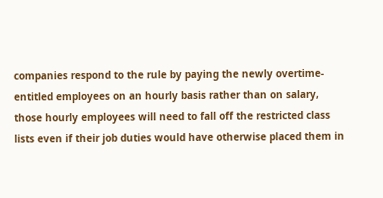companies respond to the rule by paying the newly overtime-entitled employees on an hourly basis rather than on salary, those hourly employees will need to fall off the restricted class lists even if their job duties would have otherwise placed them in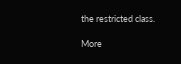the restricted class.

More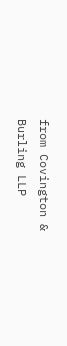from Covington & Burling LLP